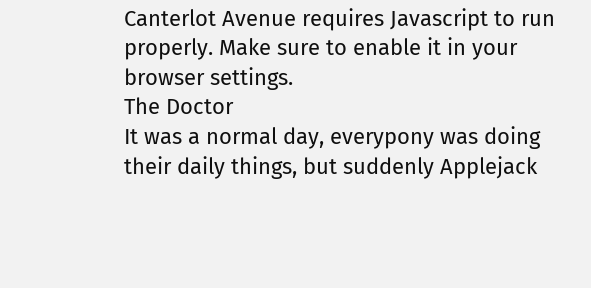Canterlot Avenue requires Javascript to run properly. Make sure to enable it in your browser settings.
The Doctor
It was a normal day, everypony was doing their daily things, but suddenly Applejack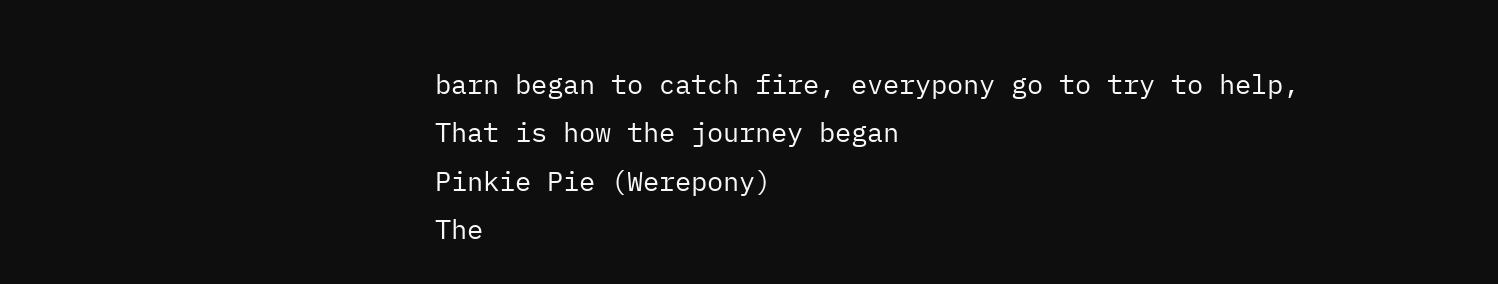barn began to catch fire, everypony go to try to help,
That is how the journey began
Pinkie Pie (Werepony)
The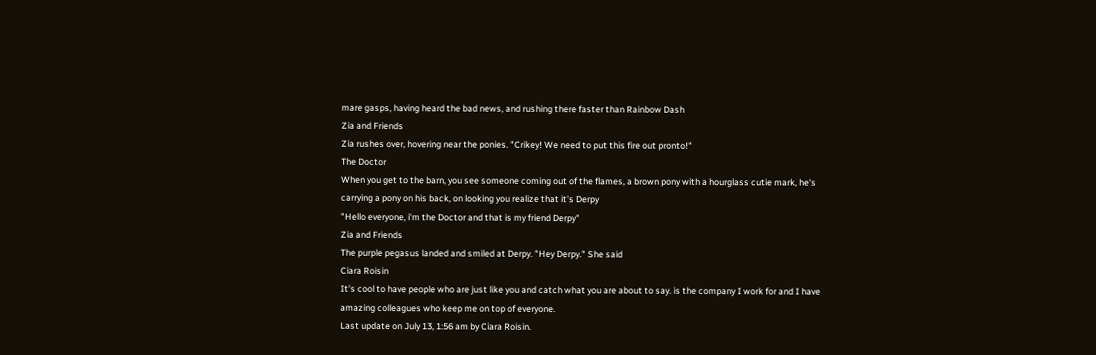mare gasps, having heard the bad news, and rushing there faster than Rainbow Dash
Zia and Friends
Zia rushes over, hovering near the ponies. "Crikey! We need to put this fire out pronto!"
The Doctor
When you get to the barn, you see someone coming out of the flames, a brown pony with a hourglass cutie mark, he's carrying a pony on his back, on looking you realize that it's Derpy
"Hello everyone, i'm the Doctor and that is my friend Derpy"
Zia and Friends
The purple pegasus landed and smiled at Derpy. "Hey Derpy." She said
Ciara Roisin
It's cool to have people who are just like you and catch what you are about to say. is the company I work for and I have amazing colleagues who keep me on top of everyone.
Last update on July 13, 1:56 am by Ciara Roisin.